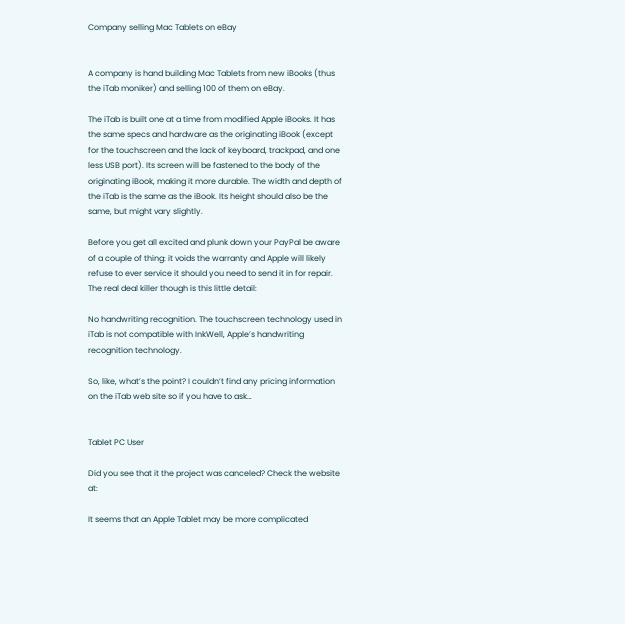Company selling Mac Tablets on eBay


A company is hand building Mac Tablets from new iBooks (thus the iTab moniker) and selling 100 of them on eBay.

The iTab is built one at a time from modified Apple iBooks. It has the same specs and hardware as the originating iBook (except for the touchscreen and the lack of keyboard, trackpad, and one less USB port). Its screen will be fastened to the body of the originating iBook, making it more durable. The width and depth of the iTab is the same as the iBook. Its height should also be the same, but might vary slightly.

Before you get all excited and plunk down your PayPal be aware of a couple of thing: it voids the warranty and Apple will likely refuse to ever service it should you need to send it in for repair. The real deal killer though is this little detail:

No handwriting recognition. The touchscreen technology used in iTab is not compatible with InkWell, Apple’s handwriting recognition technology.

So, like, what’s the point? I couldn’t find any pricing information on the iTab web site so if you have to ask…


Tablet PC User

Did you see that it the project was canceled? Check the website at:

It seems that an Apple Tablet may be more complicated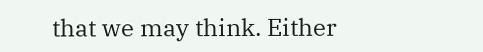that we may think. Either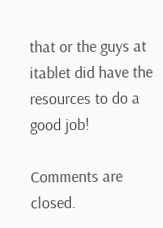that or the guys at itablet did have the resources to do a good job!

Comments are closed.